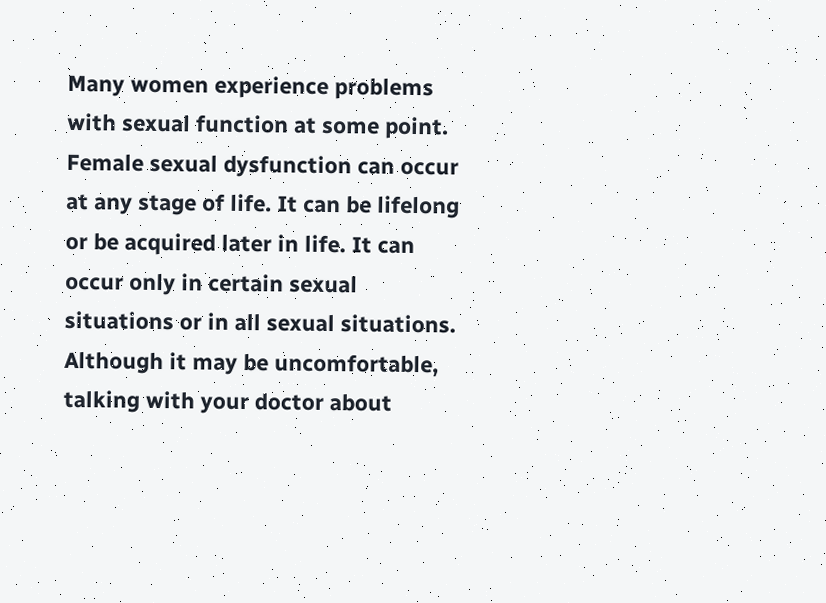Many women experience problems with sexual function at some point. Female sexual dysfunction can occur at any stage of life. It can be lifelong or be acquired later in life. It can occur only in certain sexual situations or in all sexual situations. Although it may be uncomfortable, talking with your doctor about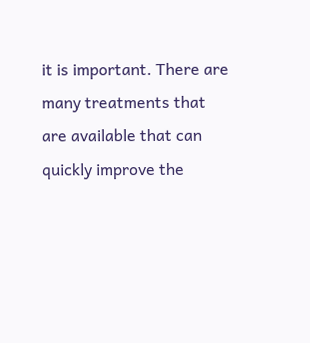it is important. There are many treatments that are available that can quickly improve the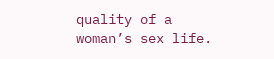quality of a woman’s sex life.